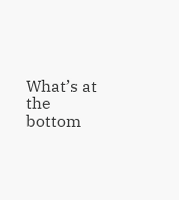What’s at the bottom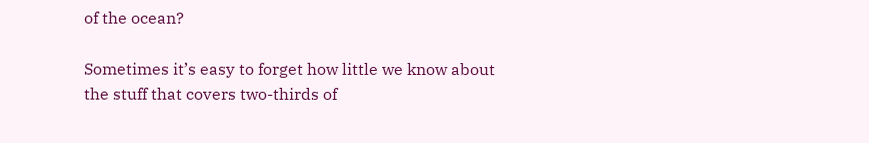of the ocean?

Sometimes it’s easy to forget how little we know about the stuff that covers two-thirds of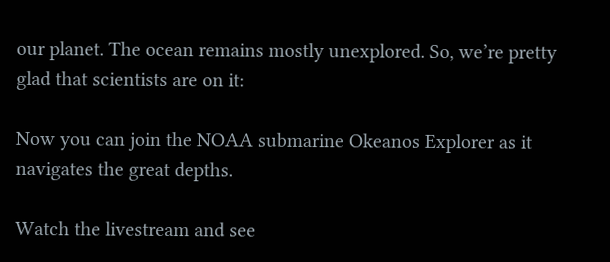our planet. The ocean remains mostly unexplored. So, we’re pretty glad that scientists are on it:

Now you can join the NOAA submarine Okeanos Explorer as it navigates the great depths.

Watch the livestream and see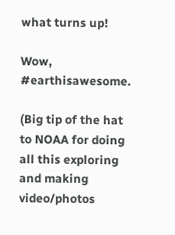what turns up!

Wow, #earthisawesome.

(Big tip of the hat to NOAA for doing all this exploring and making video/photos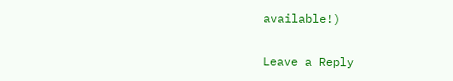available!)

Leave a Reply